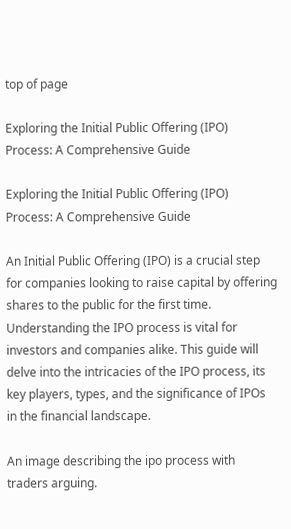top of page

Exploring the Initial Public Offering (IPO) Process: A Comprehensive Guide

Exploring the Initial Public Offering (IPO) Process: A Comprehensive Guide

An Initial Public Offering (IPO) is a crucial step for companies looking to raise capital by offering shares to the public for the first time. Understanding the IPO process is vital for investors and companies alike. This guide will delve into the intricacies of the IPO process, its key players, types, and the significance of IPOs in the financial landscape.

An image describing the ipo process with traders arguing.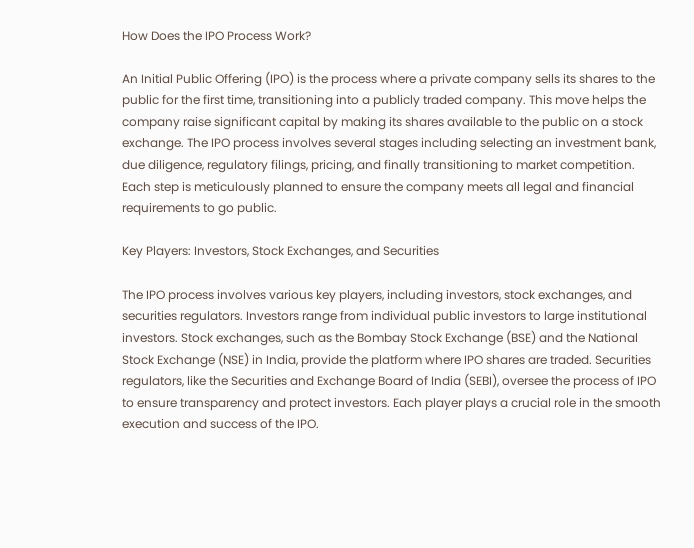How Does the IPO Process Work?

An Initial Public Offering (IPO) is the process where a private company sells its shares to the public for the first time, transitioning into a publicly traded company. This move helps the company raise significant capital by making its shares available to the public on a stock exchange. The IPO process involves several stages including selecting an investment bank, due diligence, regulatory filings, pricing, and finally transitioning to market competition. Each step is meticulously planned to ensure the company meets all legal and financial requirements to go public.

Key Players: Investors, Stock Exchanges, and Securities

The IPO process involves various key players, including investors, stock exchanges, and securities regulators. Investors range from individual public investors to large institutional investors. Stock exchanges, such as the Bombay Stock Exchange (BSE) and the National Stock Exchange (NSE) in India, provide the platform where IPO shares are traded. Securities regulators, like the Securities and Exchange Board of India (SEBI), oversee the process of IPO to ensure transparency and protect investors. Each player plays a crucial role in the smooth execution and success of the IPO.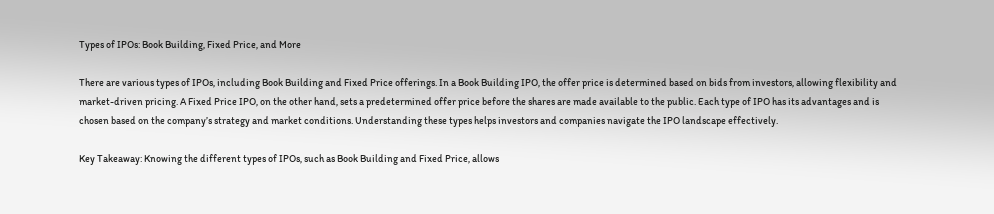Types of IPOs: Book Building, Fixed Price, and More

There are various types of IPOs, including Book Building and Fixed Price offerings. In a Book Building IPO, the offer price is determined based on bids from investors, allowing flexibility and market-driven pricing. A Fixed Price IPO, on the other hand, sets a predetermined offer price before the shares are made available to the public. Each type of IPO has its advantages and is chosen based on the company’s strategy and market conditions. Understanding these types helps investors and companies navigate the IPO landscape effectively.

Key Takeaway: Knowing the different types of IPOs, such as Book Building and Fixed Price, allows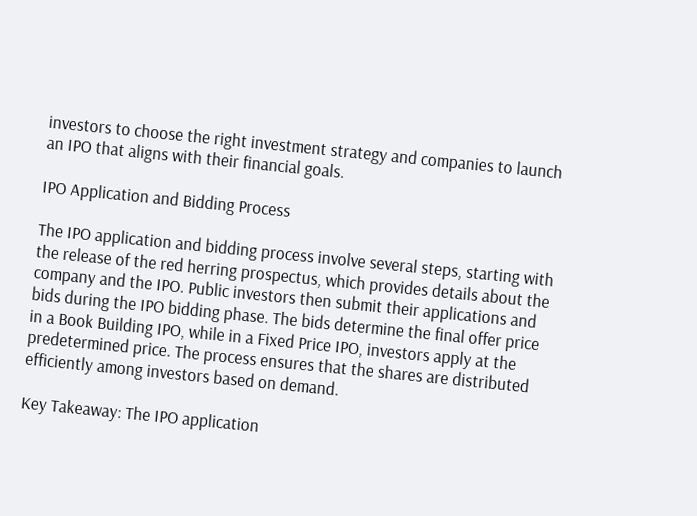investors to choose the right investment strategy and companies to launch an IPO that aligns with their financial goals.

IPO Application and Bidding Process

The IPO application and bidding process involve several steps, starting with the release of the red herring prospectus, which provides details about the company and the IPO. Public investors then submit their applications and bids during the IPO bidding phase. The bids determine the final offer price in a Book Building IPO, while in a Fixed Price IPO, investors apply at the predetermined price. The process ensures that the shares are distributed efficiently among investors based on demand.

Key Takeaway: The IPO application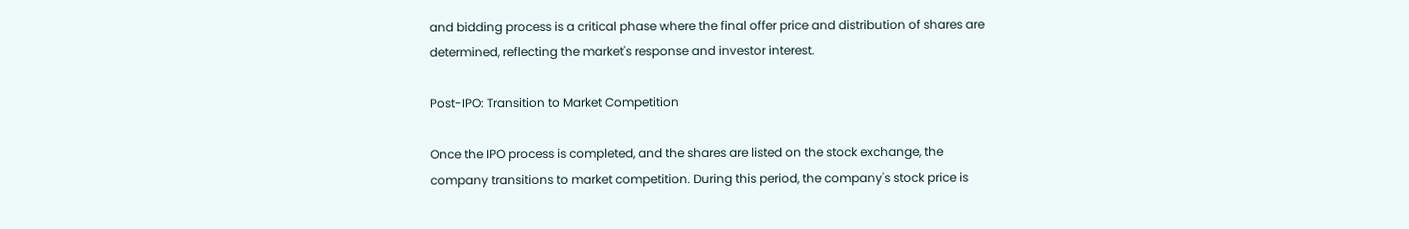and bidding process is a critical phase where the final offer price and distribution of shares are determined, reflecting the market's response and investor interest.

Post-IPO: Transition to Market Competition

Once the IPO process is completed, and the shares are listed on the stock exchange, the company transitions to market competition. During this period, the company's stock price is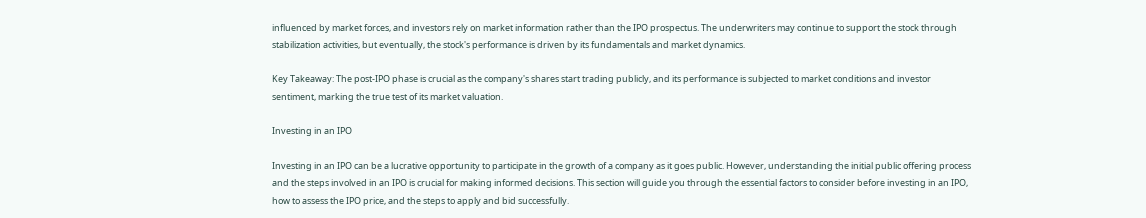influenced by market forces, and investors rely on market information rather than the IPO prospectus. The underwriters may continue to support the stock through stabilization activities, but eventually, the stock's performance is driven by its fundamentals and market dynamics.

Key Takeaway: The post-IPO phase is crucial as the company's shares start trading publicly, and its performance is subjected to market conditions and investor sentiment, marking the true test of its market valuation.

Investing in an IPO

Investing in an IPO can be a lucrative opportunity to participate in the growth of a company as it goes public. However, understanding the initial public offering process and the steps involved in an IPO is crucial for making informed decisions. This section will guide you through the essential factors to consider before investing in an IPO, how to assess the IPO price, and the steps to apply and bid successfully.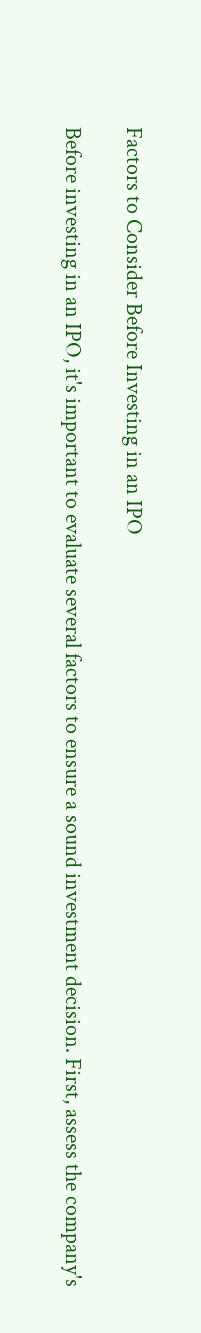Factors to Consider Before Investing in an IPO

Before investing in an IPO, it's important to evaluate several factors to ensure a sound investment decision. First, assess the company's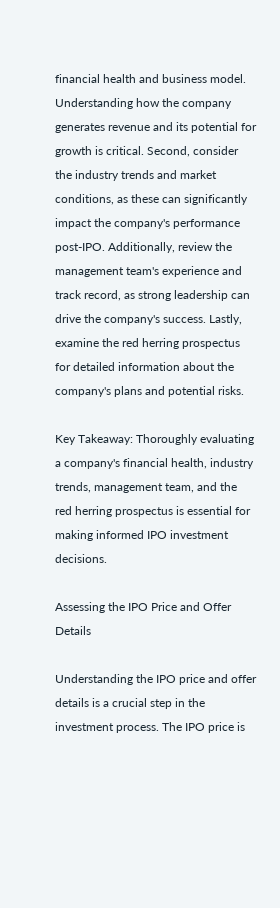financial health and business model. Understanding how the company generates revenue and its potential for growth is critical. Second, consider the industry trends and market conditions, as these can significantly impact the company's performance post-IPO. Additionally, review the management team's experience and track record, as strong leadership can drive the company's success. Lastly, examine the red herring prospectus for detailed information about the company's plans and potential risks.

Key Takeaway: Thoroughly evaluating a company's financial health, industry trends, management team, and the red herring prospectus is essential for making informed IPO investment decisions.

Assessing the IPO Price and Offer Details

Understanding the IPO price and offer details is a crucial step in the investment process. The IPO price is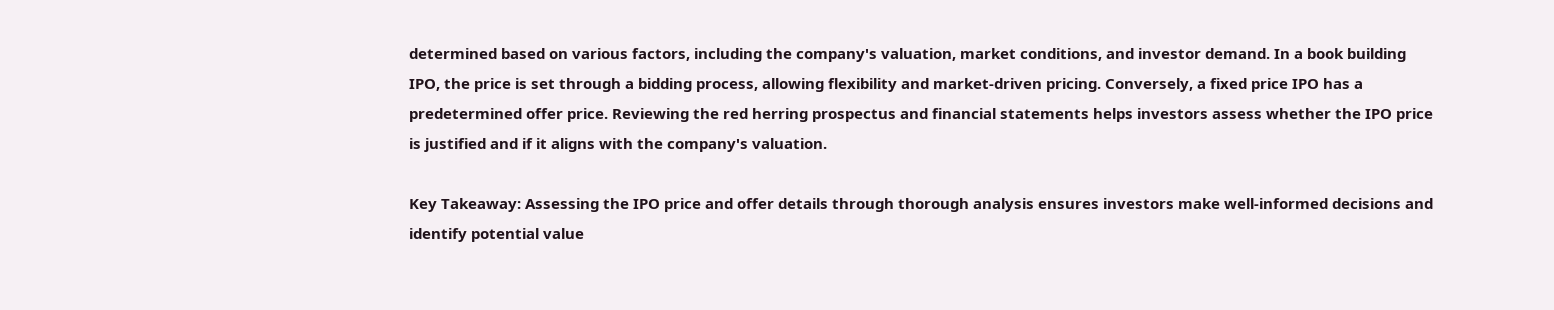determined based on various factors, including the company's valuation, market conditions, and investor demand. In a book building IPO, the price is set through a bidding process, allowing flexibility and market-driven pricing. Conversely, a fixed price IPO has a predetermined offer price. Reviewing the red herring prospectus and financial statements helps investors assess whether the IPO price is justified and if it aligns with the company's valuation.

Key Takeaway: Assessing the IPO price and offer details through thorough analysis ensures investors make well-informed decisions and identify potential value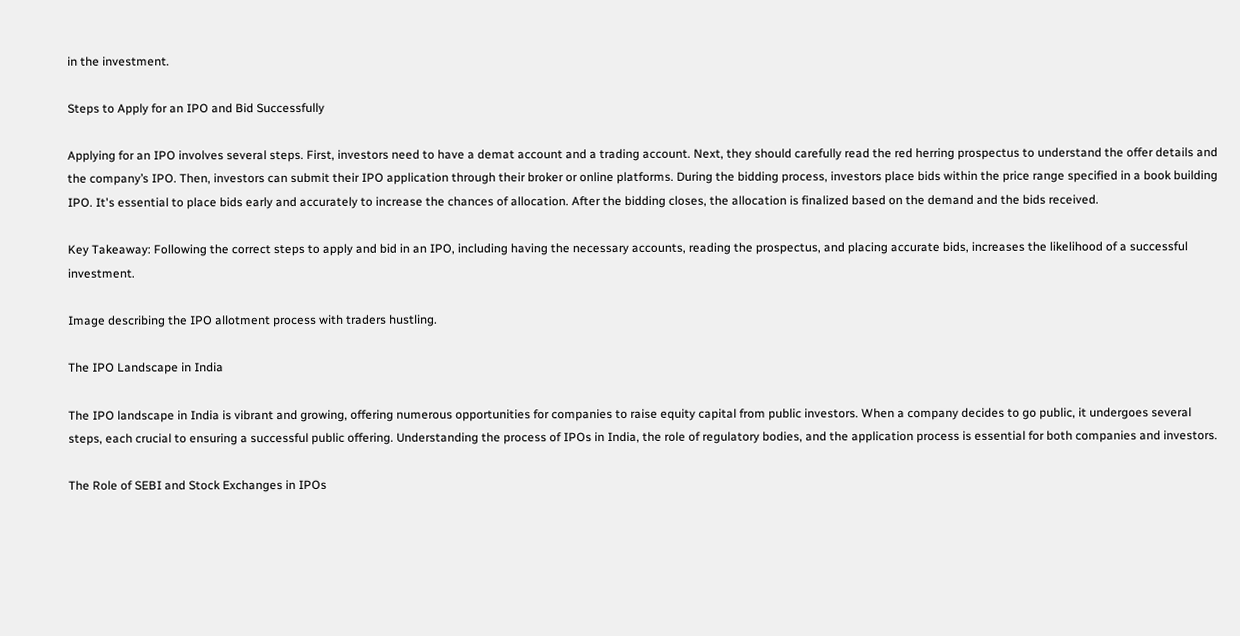in the investment.

Steps to Apply for an IPO and Bid Successfully

Applying for an IPO involves several steps. First, investors need to have a demat account and a trading account. Next, they should carefully read the red herring prospectus to understand the offer details and the company’s IPO. Then, investors can submit their IPO application through their broker or online platforms. During the bidding process, investors place bids within the price range specified in a book building IPO. It's essential to place bids early and accurately to increase the chances of allocation. After the bidding closes, the allocation is finalized based on the demand and the bids received.

Key Takeaway: Following the correct steps to apply and bid in an IPO, including having the necessary accounts, reading the prospectus, and placing accurate bids, increases the likelihood of a successful investment.

Image describing the IPO allotment process with traders hustling.

The IPO Landscape in India

The IPO landscape in India is vibrant and growing, offering numerous opportunities for companies to raise equity capital from public investors. When a company decides to go public, it undergoes several steps, each crucial to ensuring a successful public offering. Understanding the process of IPOs in India, the role of regulatory bodies, and the application process is essential for both companies and investors.

The Role of SEBI and Stock Exchanges in IPOs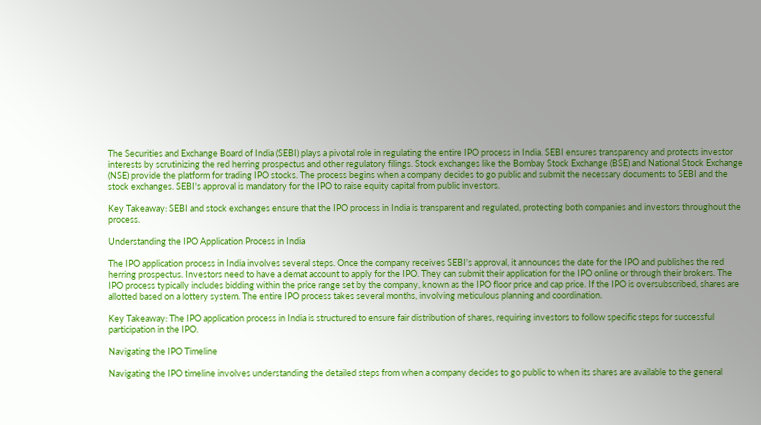The Securities and Exchange Board of India (SEBI) plays a pivotal role in regulating the entire IPO process in India. SEBI ensures transparency and protects investor interests by scrutinizing the red herring prospectus and other regulatory filings. Stock exchanges like the Bombay Stock Exchange (BSE) and National Stock Exchange (NSE) provide the platform for trading IPO stocks. The process begins when a company decides to go public and submit the necessary documents to SEBI and the stock exchanges. SEBI's approval is mandatory for the IPO to raise equity capital from public investors.

Key Takeaway: SEBI and stock exchanges ensure that the IPO process in India is transparent and regulated, protecting both companies and investors throughout the process.

Understanding the IPO Application Process in India

The IPO application process in India involves several steps. Once the company receives SEBI's approval, it announces the date for the IPO and publishes the red herring prospectus. Investors need to have a demat account to apply for the IPO. They can submit their application for the IPO online or through their brokers. The IPO process typically includes bidding within the price range set by the company, known as the IPO floor price and cap price. If the IPO is oversubscribed, shares are allotted based on a lottery system. The entire IPO process takes several months, involving meticulous planning and coordination.

Key Takeaway: The IPO application process in India is structured to ensure fair distribution of shares, requiring investors to follow specific steps for successful participation in the IPO.

Navigating the IPO Timeline

Navigating the IPO timeline involves understanding the detailed steps from when a company decides to go public to when its shares are available to the general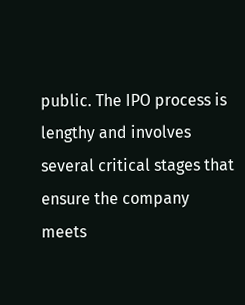public. The IPO process is lengthy and involves several critical stages that ensure the company meets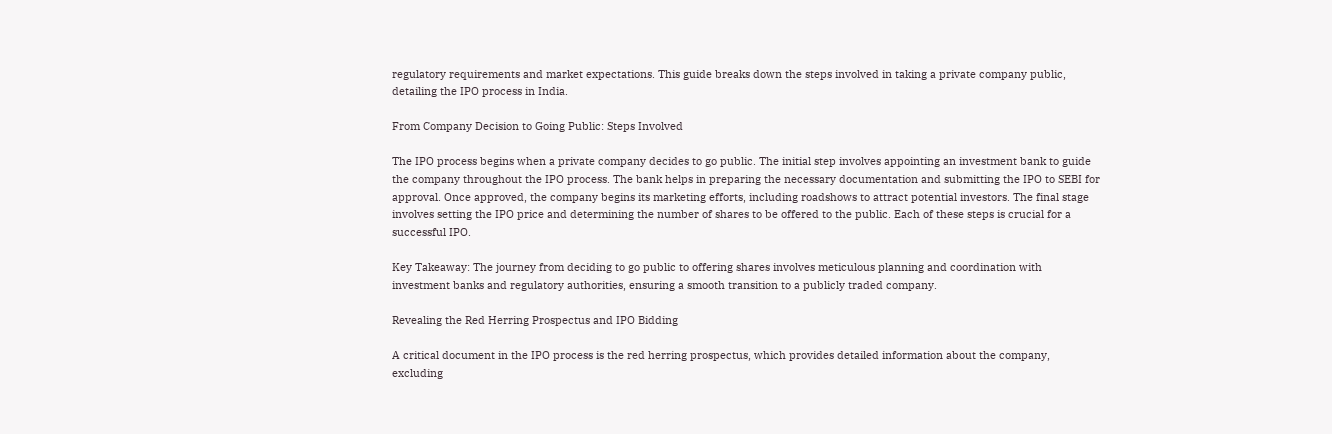regulatory requirements and market expectations. This guide breaks down the steps involved in taking a private company public, detailing the IPO process in India.

From Company Decision to Going Public: Steps Involved

The IPO process begins when a private company decides to go public. The initial step involves appointing an investment bank to guide the company throughout the IPO process. The bank helps in preparing the necessary documentation and submitting the IPO to SEBI for approval. Once approved, the company begins its marketing efforts, including roadshows to attract potential investors. The final stage involves setting the IPO price and determining the number of shares to be offered to the public. Each of these steps is crucial for a successful IPO.

Key Takeaway: The journey from deciding to go public to offering shares involves meticulous planning and coordination with investment banks and regulatory authorities, ensuring a smooth transition to a publicly traded company.

Revealing the Red Herring Prospectus and IPO Bidding

A critical document in the IPO process is the red herring prospectus, which provides detailed information about the company, excluding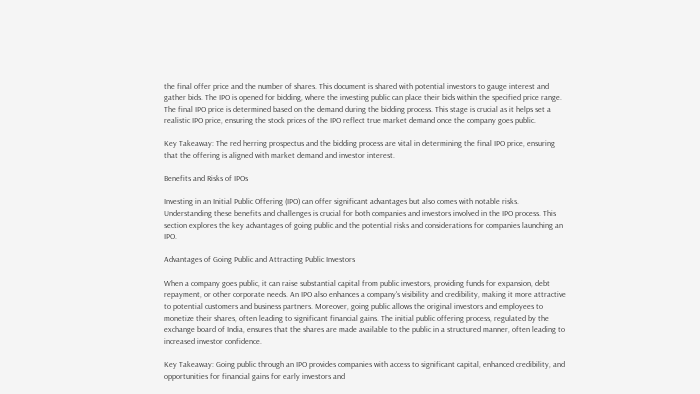the final offer price and the number of shares. This document is shared with potential investors to gauge interest and gather bids. The IPO is opened for bidding, where the investing public can place their bids within the specified price range. The final IPO price is determined based on the demand during the bidding process. This stage is crucial as it helps set a realistic IPO price, ensuring the stock prices of the IPO reflect true market demand once the company goes public.

Key Takeaway: The red herring prospectus and the bidding process are vital in determining the final IPO price, ensuring that the offering is aligned with market demand and investor interest.

Benefits and Risks of IPOs

Investing in an Initial Public Offering (IPO) can offer significant advantages but also comes with notable risks. Understanding these benefits and challenges is crucial for both companies and investors involved in the IPO process. This section explores the key advantages of going public and the potential risks and considerations for companies launching an IPO.

Advantages of Going Public and Attracting Public Investors

When a company goes public, it can raise substantial capital from public investors, providing funds for expansion, debt repayment, or other corporate needs. An IPO also enhances a company's visibility and credibility, making it more attractive to potential customers and business partners. Moreover, going public allows the original investors and employees to monetize their shares, often leading to significant financial gains. The initial public offering process, regulated by the exchange board of India, ensures that the shares are made available to the public in a structured manner, often leading to increased investor confidence.

Key Takeaway: Going public through an IPO provides companies with access to significant capital, enhanced credibility, and opportunities for financial gains for early investors and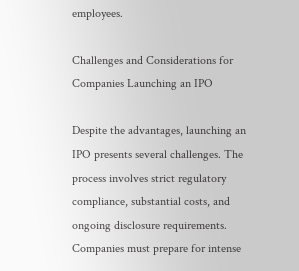employees.

Challenges and Considerations for Companies Launching an IPO

Despite the advantages, launching an IPO presents several challenges. The process involves strict regulatory compliance, substantial costs, and ongoing disclosure requirements. Companies must prepare for intense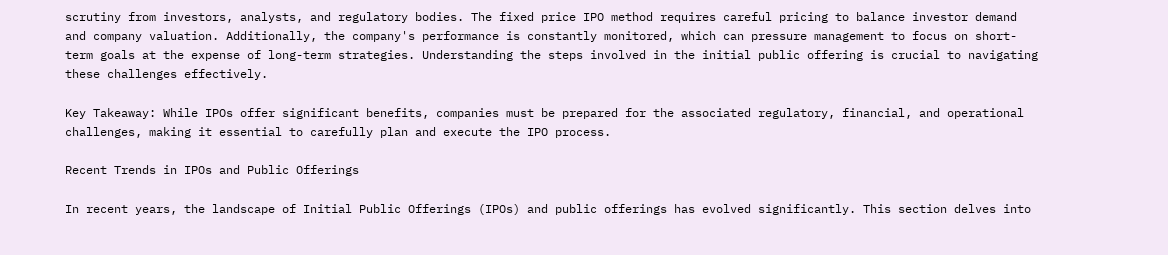scrutiny from investors, analysts, and regulatory bodies. The fixed price IPO method requires careful pricing to balance investor demand and company valuation. Additionally, the company's performance is constantly monitored, which can pressure management to focus on short-term goals at the expense of long-term strategies. Understanding the steps involved in the initial public offering is crucial to navigating these challenges effectively.

Key Takeaway: While IPOs offer significant benefits, companies must be prepared for the associated regulatory, financial, and operational challenges, making it essential to carefully plan and execute the IPO process.

Recent Trends in IPOs and Public Offerings

In recent years, the landscape of Initial Public Offerings (IPOs) and public offerings has evolved significantly. This section delves into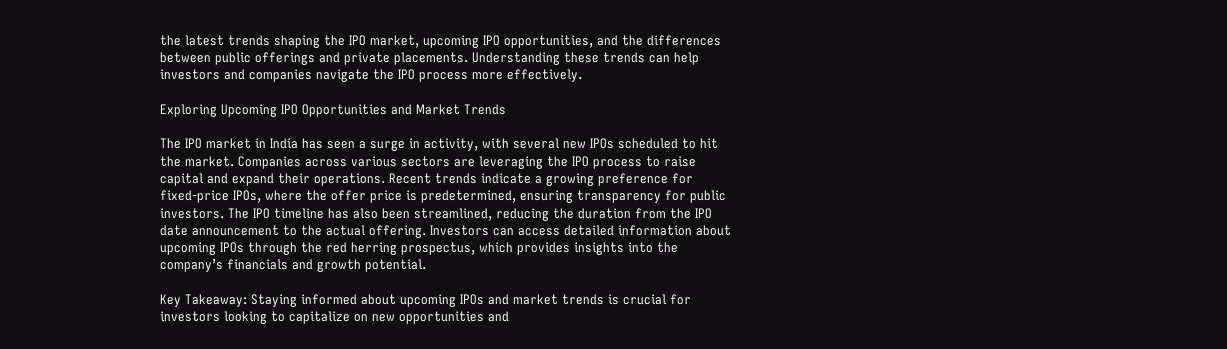the latest trends shaping the IPO market, upcoming IPO opportunities, and the differences between public offerings and private placements. Understanding these trends can help investors and companies navigate the IPO process more effectively.

Exploring Upcoming IPO Opportunities and Market Trends

The IPO market in India has seen a surge in activity, with several new IPOs scheduled to hit the market. Companies across various sectors are leveraging the IPO process to raise capital and expand their operations. Recent trends indicate a growing preference for fixed-price IPOs, where the offer price is predetermined, ensuring transparency for public investors. The IPO timeline has also been streamlined, reducing the duration from the IPO date announcement to the actual offering. Investors can access detailed information about upcoming IPOs through the red herring prospectus, which provides insights into the company’s financials and growth potential.

Key Takeaway: Staying informed about upcoming IPOs and market trends is crucial for investors looking to capitalize on new opportunities and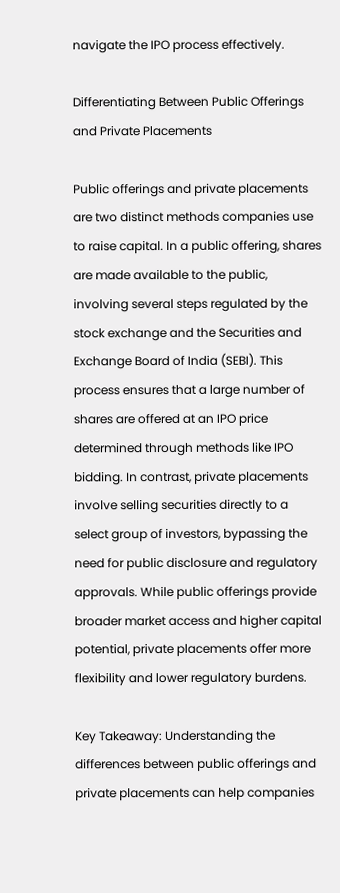navigate the IPO process effectively.

Differentiating Between Public Offerings and Private Placements

Public offerings and private placements are two distinct methods companies use to raise capital. In a public offering, shares are made available to the public, involving several steps regulated by the stock exchange and the Securities and Exchange Board of India (SEBI). This process ensures that a large number of shares are offered at an IPO price determined through methods like IPO bidding. In contrast, private placements involve selling securities directly to a select group of investors, bypassing the need for public disclosure and regulatory approvals. While public offerings provide broader market access and higher capital potential, private placements offer more flexibility and lower regulatory burdens.

Key Takeaway: Understanding the differences between public offerings and private placements can help companies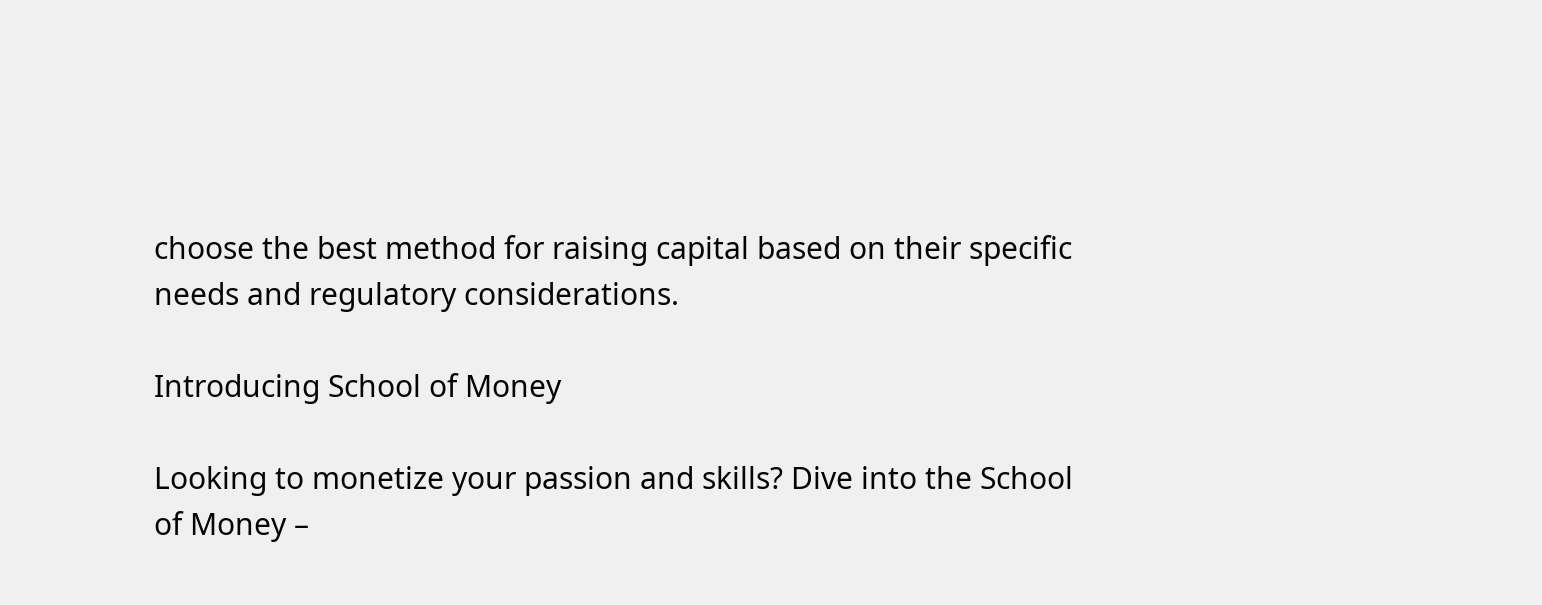choose the best method for raising capital based on their specific needs and regulatory considerations.

Introducing School of Money

Looking to monetize your passion and skills? Dive into the School of Money –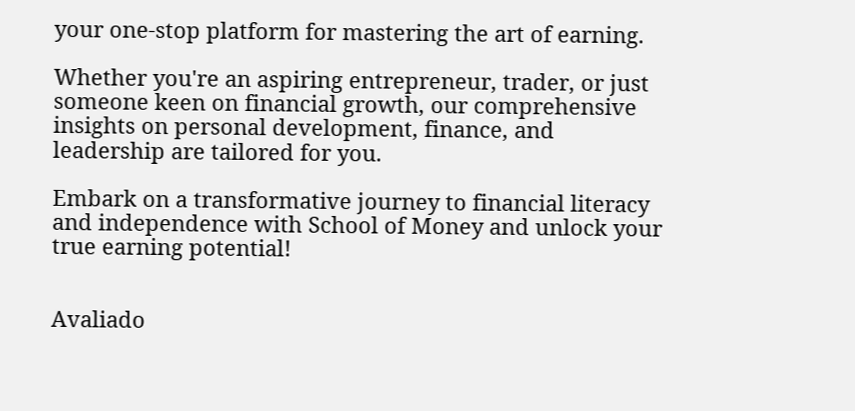your one-stop platform for mastering the art of earning.

Whether you're an aspiring entrepreneur, trader, or just someone keen on financial growth, our comprehensive insights on personal development, finance, and leadership are tailored for you.

Embark on a transformative journey to financial literacy and independence with School of Money and unlock your true earning potential!


Avaliado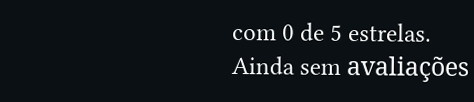com 0 de 5 estrelas.
Ainda sem avaliações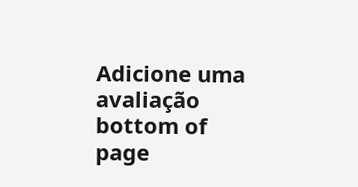Adicione uma avaliação
bottom of page